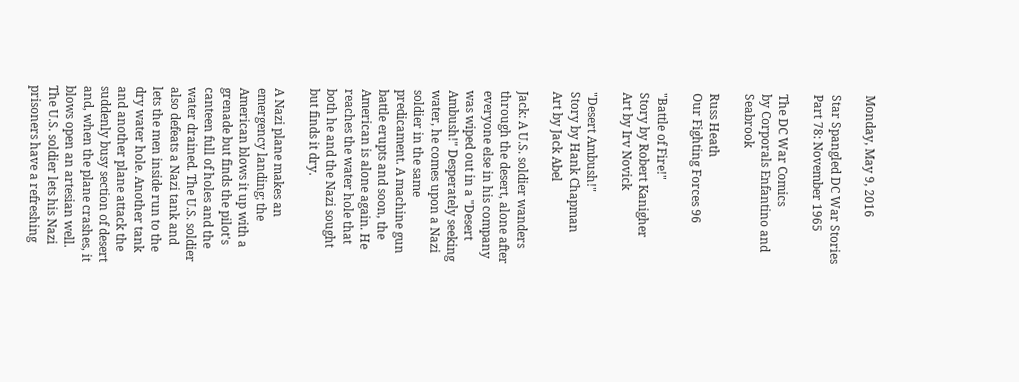Monday, May 9, 2016

Star Spangled DC War Stories Part 78: November 1965

The DC War Comics
by Corporals Enfantino and Seabrook

Russ Heath
Our Fighting Forces 96

"Battle of Fire!"
Story by Robert Kanigher
Art by Irv Novick

"Desert Ambush!"
Story by Hank Chapman
Art by Jack Abel

Jack: A U.S. soldier wanders through the desert, alone after everyone else in his company was wiped out in a "Desert Ambush!" Desperately seeking water, he comes upon a Nazi soldier in the same predicament. A machine gun battle erupts and soon, the American is alone again. He reaches the water hole that both he and the Nazi sought but finds it dry.

A Nazi plane makes an emergency landing; the American blows it up with a grenade but finds the pilot's canteen full of holes and the water drained. The U.S. soldier also defeats a Nazi tank and lets the men inside run to the dry water hole. Another tank and another plane attack the suddenly busy section of desert and, when the plane crashes, it blows open an artesian well. The U.S. soldier lets his Nazi prisoners have a refreshing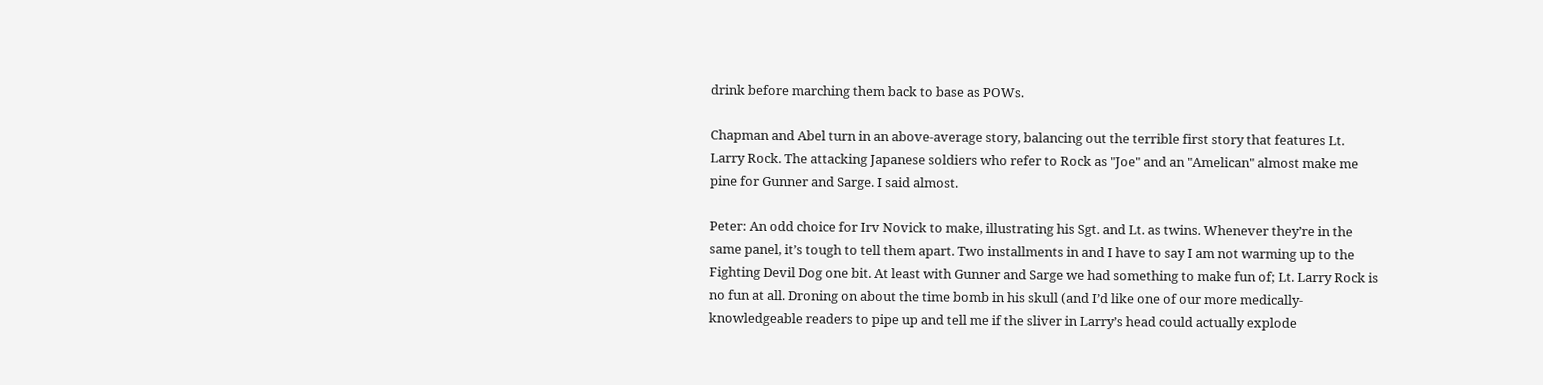drink before marching them back to base as POWs.

Chapman and Abel turn in an above-average story, balancing out the terrible first story that features Lt. Larry Rock. The attacking Japanese soldiers who refer to Rock as "Joe" and an "Amelican" almost make me pine for Gunner and Sarge. I said almost.

Peter: An odd choice for Irv Novick to make, illustrating his Sgt. and Lt. as twins. Whenever they’re in the same panel, it’s tough to tell them apart. Two installments in and I have to say I am not warming up to the Fighting Devil Dog one bit. At least with Gunner and Sarge we had something to make fun of; Lt. Larry Rock is no fun at all. Droning on about the time bomb in his skull (and I’d like one of our more medically-knowledgeable readers to pipe up and tell me if the sliver in Larry’s head could actually explode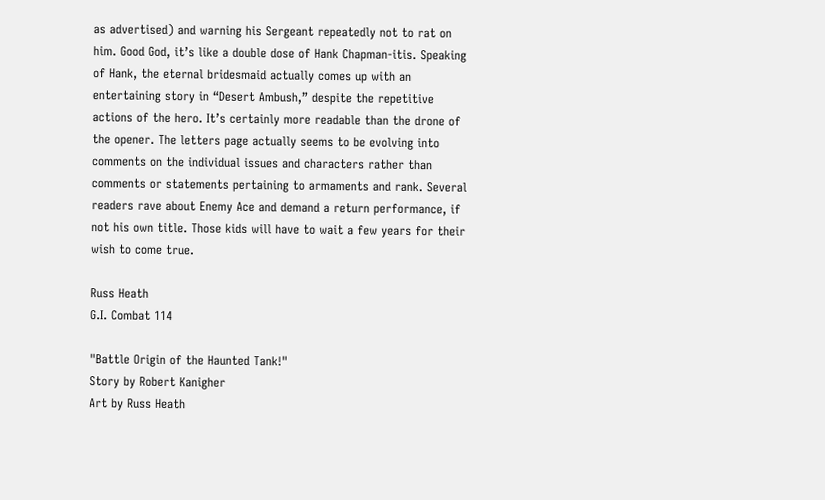as advertised) and warning his Sergeant repeatedly not to rat on him. Good God, it’s like a double dose of Hank Chapman-itis. Speaking of Hank, the eternal bridesmaid actually comes up with an entertaining story in “Desert Ambush,” despite the repetitive actions of the hero. It’s certainly more readable than the drone of the opener. The letters page actually seems to be evolving into comments on the individual issues and characters rather than comments or statements pertaining to armaments and rank. Several readers rave about Enemy Ace and demand a return performance, if not his own title. Those kids will have to wait a few years for their wish to come true.

Russ Heath
G.I. Combat 114

"Battle Origin of the Haunted Tank!"
Story by Robert Kanigher
Art by Russ Heath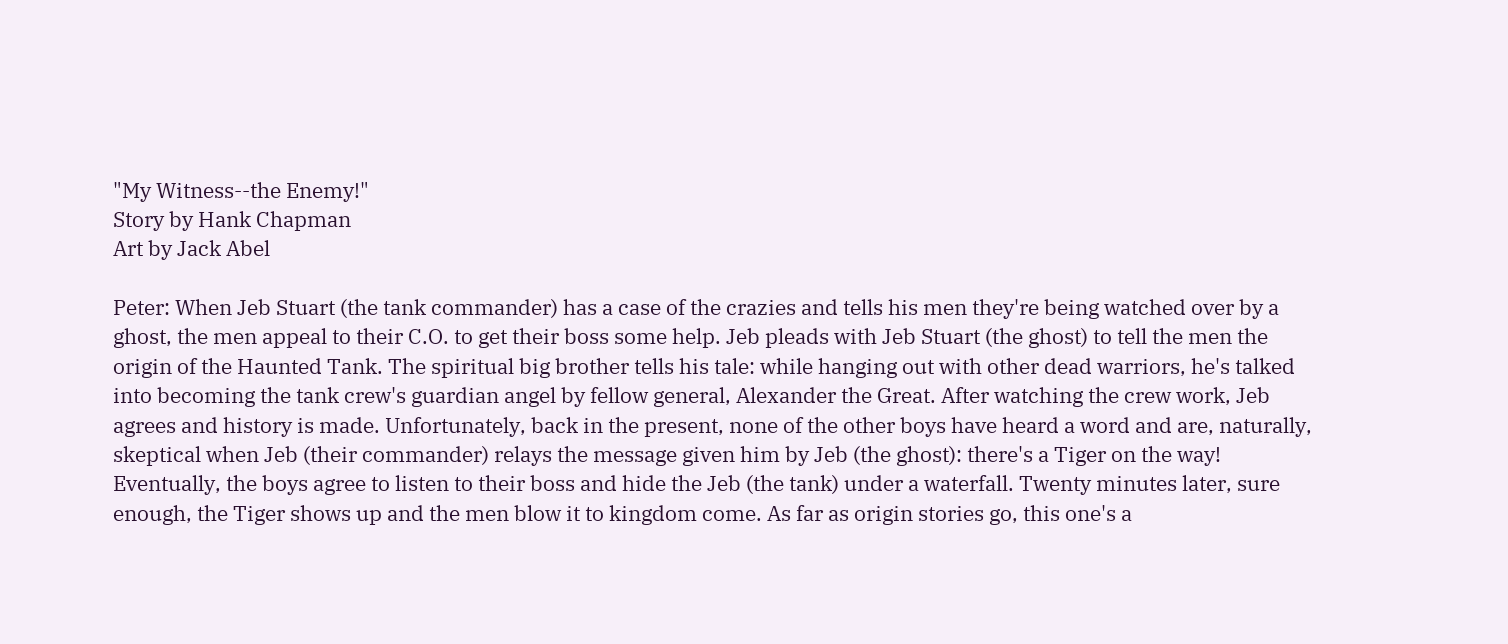"My Witness--the Enemy!"
Story by Hank Chapman
Art by Jack Abel

Peter: When Jeb Stuart (the tank commander) has a case of the crazies and tells his men they're being watched over by a ghost, the men appeal to their C.O. to get their boss some help. Jeb pleads with Jeb Stuart (the ghost) to tell the men the origin of the Haunted Tank. The spiritual big brother tells his tale: while hanging out with other dead warriors, he's talked into becoming the tank crew's guardian angel by fellow general, Alexander the Great. After watching the crew work, Jeb agrees and history is made. Unfortunately, back in the present, none of the other boys have heard a word and are, naturally, skeptical when Jeb (their commander) relays the message given him by Jeb (the ghost): there's a Tiger on the way! Eventually, the boys agree to listen to their boss and hide the Jeb (the tank) under a waterfall. Twenty minutes later, sure enough, the Tiger shows up and the men blow it to kingdom come. As far as origin stories go, this one's a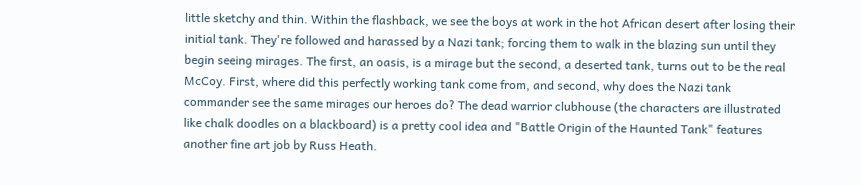little sketchy and thin. Within the flashback, we see the boys at work in the hot African desert after losing their initial tank. They're followed and harassed by a Nazi tank; forcing them to walk in the blazing sun until they begin seeing mirages. The first, an oasis, is a mirage but the second, a deserted tank, turns out to be the real McCoy. First, where did this perfectly working tank come from, and second, why does the Nazi tank commander see the same mirages our heroes do? The dead warrior clubhouse (the characters are illustrated like chalk doodles on a blackboard) is a pretty cool idea and "Battle Origin of the Haunted Tank" features another fine art job by Russ Heath.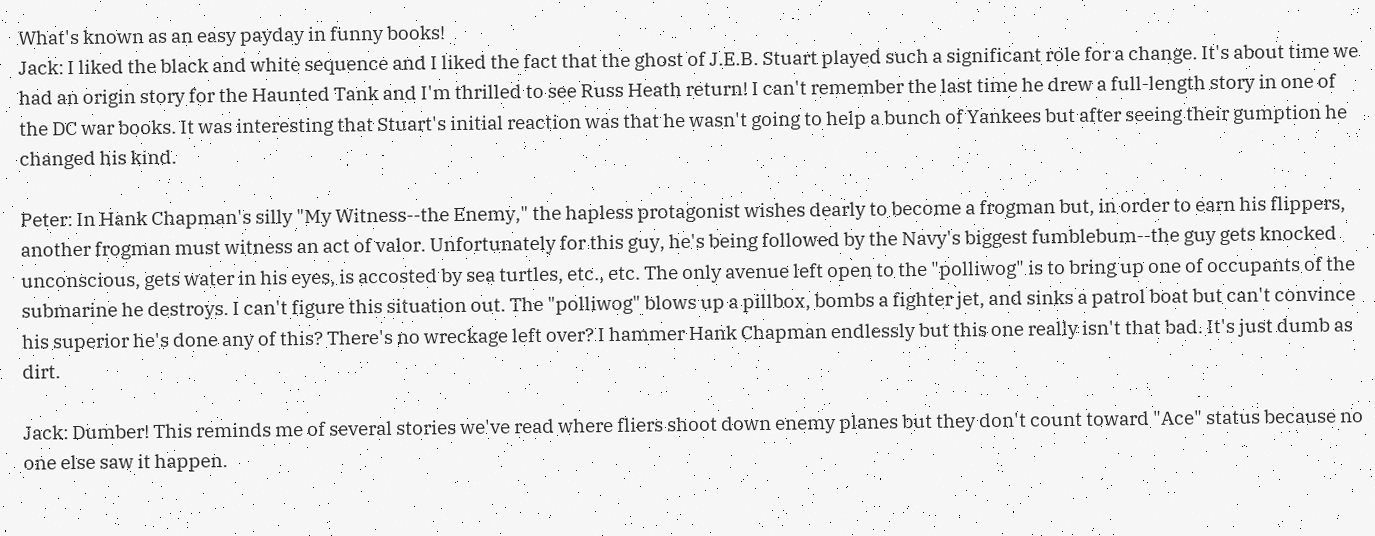What's known as an easy payday in funny books!
Jack: I liked the black and white sequence and I liked the fact that the ghost of J.E.B. Stuart played such a significant role for a change. It's about time we had an origin story for the Haunted Tank and I'm thrilled to see Russ Heath return! I can't remember the last time he drew a full-length story in one of the DC war books. It was interesting that Stuart's initial reaction was that he wasn't going to help a bunch of Yankees but after seeing their gumption he changed his kind.

Peter: In Hank Chapman's silly "My Witness--the Enemy," the hapless protagonist wishes dearly to become a frogman but, in order to earn his flippers, another frogman must witness an act of valor. Unfortunately for this guy, he's being followed by the Navy's biggest fumblebum--the guy gets knocked unconscious, gets water in his eyes, is accosted by sea turtles, etc., etc. The only avenue left open to the "polliwog" is to bring up one of occupants of the submarine he destroys. I can't figure this situation out. The "polliwog" blows up a pillbox, bombs a fighter jet, and sinks a patrol boat but can't convince his superior he's done any of this? There's no wreckage left over? I hammer Hank Chapman endlessly but this one really isn't that bad. It's just dumb as dirt.

Jack: Dumber! This reminds me of several stories we've read where fliers shoot down enemy planes but they don't count toward "Ace" status because no one else saw it happen.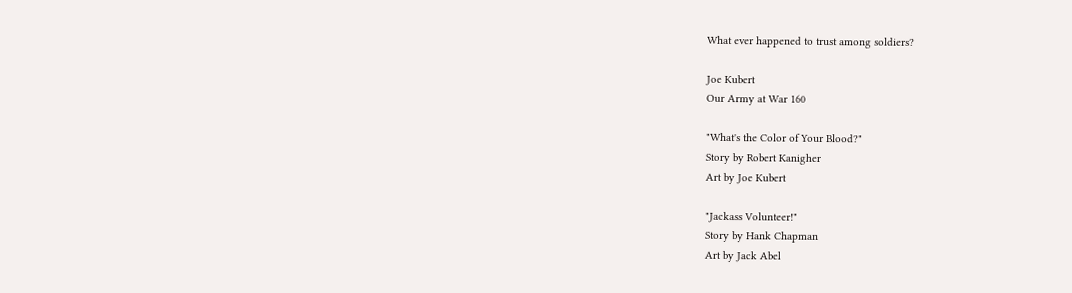What ever happened to trust among soldiers?

Joe Kubert
Our Army at War 160

"What's the Color of Your Blood?"
Story by Robert Kanigher
Art by Joe Kubert

"Jackass Volunteer!"
Story by Hank Chapman
Art by Jack Abel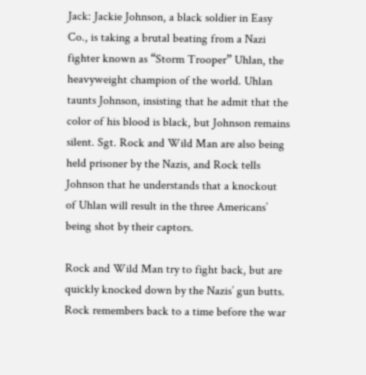Jack: Jackie Johnson, a black soldier in Easy Co., is taking a brutal beating from a Nazi fighter known as “Storm Trooper” Uhlan, the heavyweight champion of the world. Uhlan taunts Johnson, insisting that he admit that the color of his blood is black, but Johnson remains silent. Sgt. Rock and Wild Man are also being held prisoner by the Nazis, and Rock tells Johnson that he understands that a knockout of Uhlan will result in the three Americans’ being shot by their captors.

Rock and Wild Man try to fight back, but are quickly knocked down by the Nazis’ gun butts. Rock remembers back to a time before the war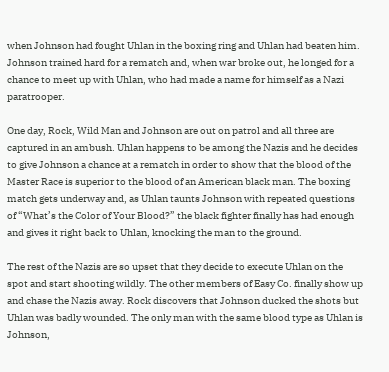when Johnson had fought Uhlan in the boxing ring and Uhlan had beaten him. Johnson trained hard for a rematch and, when war broke out, he longed for a chance to meet up with Uhlan, who had made a name for himself as a Nazi paratrooper.

One day, Rock, Wild Man and Johnson are out on patrol and all three are captured in an ambush. Uhlan happens to be among the Nazis and he decides to give Johnson a chance at a rematch in order to show that the blood of the Master Race is superior to the blood of an American black man. The boxing match gets underway and, as Uhlan taunts Johnson with repeated questions of “What’s the Color of Your Blood?” the black fighter finally has had enough and gives it right back to Uhlan, knocking the man to the ground.

The rest of the Nazis are so upset that they decide to execute Uhlan on the spot and start shooting wildly. The other members of Easy Co. finally show up and chase the Nazis away. Rock discovers that Johnson ducked the shots but Uhlan was badly wounded. The only man with the same blood type as Uhlan is Johnson,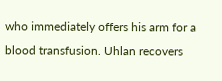who immediately offers his arm for a blood transfusion. Uhlan recovers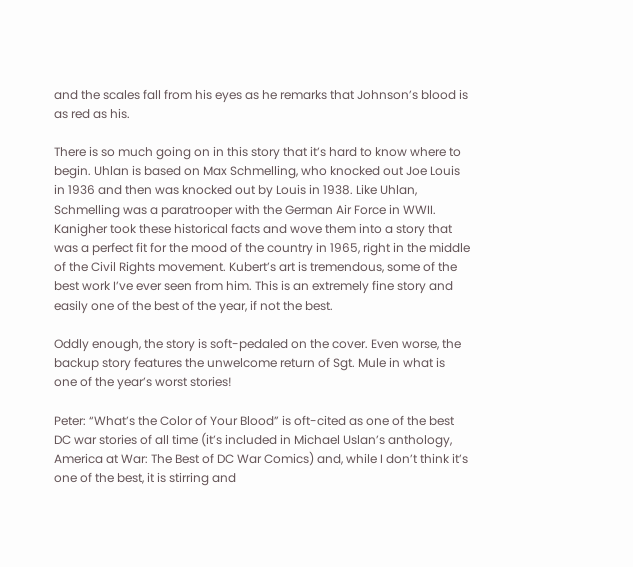and the scales fall from his eyes as he remarks that Johnson’s blood is as red as his.

There is so much going on in this story that it’s hard to know where to begin. Uhlan is based on Max Schmelling, who knocked out Joe Louis in 1936 and then was knocked out by Louis in 1938. Like Uhlan, Schmelling was a paratrooper with the German Air Force in WWII. Kanigher took these historical facts and wove them into a story that was a perfect fit for the mood of the country in 1965, right in the middle of the Civil Rights movement. Kubert’s art is tremendous, some of the best work I’ve ever seen from him. This is an extremely fine story and easily one of the best of the year, if not the best.

Oddly enough, the story is soft-pedaled on the cover. Even worse, the backup story features the unwelcome return of Sgt. Mule in what is one of the year’s worst stories!

Peter: “What’s the Color of Your Blood” is oft-cited as one of the best DC war stories of all time (it’s included in Michael Uslan’s anthology, America at War: The Best of DC War Comics) and, while I don’t think it’s one of the best, it is stirring and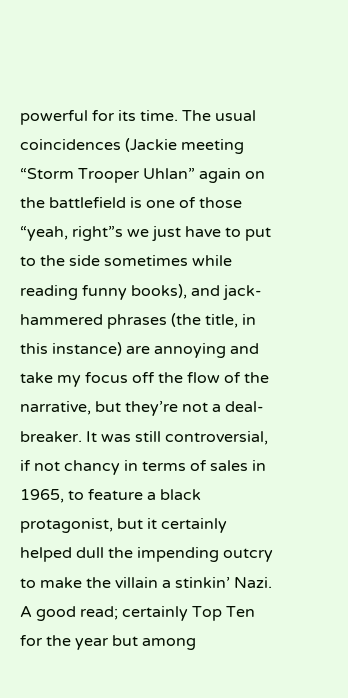powerful for its time. The usual coincidences (Jackie meeting “Storm Trooper Uhlan” again on the battlefield is one of those “yeah, right”s we just have to put to the side sometimes while reading funny books), and jack-hammered phrases (the title, in this instance) are annoying and take my focus off the flow of the narrative, but they’re not a deal-breaker. It was still controversial, if not chancy in terms of sales in 1965, to feature a black protagonist, but it certainly helped dull the impending outcry to make the villain a stinkin’ Nazi. A good read; certainly Top Ten for the year but among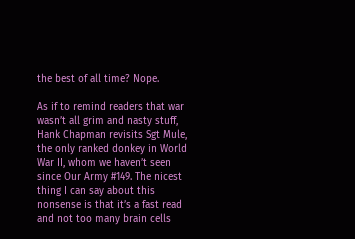the best of all time? Nope.

As if to remind readers that war wasn’t all grim and nasty stuff, Hank Chapman revisits Sgt Mule, the only ranked donkey in World War II, whom we haven’t seen since Our Army #149. The nicest thing I can say about this nonsense is that it’s a fast read and not too many brain cells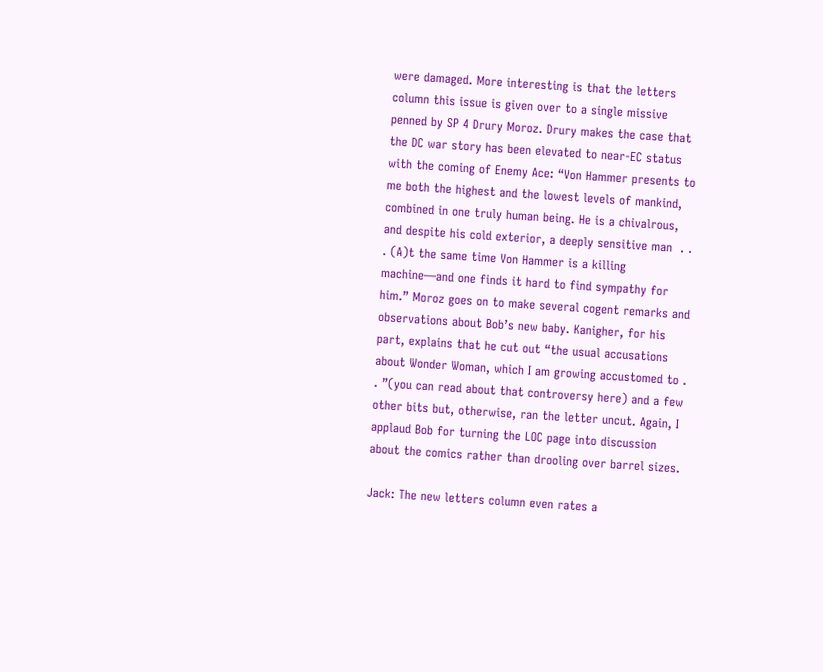were damaged. More interesting is that the letters column this issue is given over to a single missive penned by SP 4 Drury Moroz. Drury makes the case that the DC war story has been elevated to near-EC status with the coming of Enemy Ace: “Von Hammer presents to me both the highest and the lowest levels of mankind, combined in one truly human being. He is a chivalrous, and despite his cold exterior, a deeply sensitive man  . . . (A)t the same time Von Hammer is a killing machine—and one finds it hard to find sympathy for him.” Moroz goes on to make several cogent remarks and observations about Bob’s new baby. Kanigher, for his part, explains that he cut out “the usual accusations about Wonder Woman, which I am growing accustomed to . . ”(you can read about that controversy here) and a few other bits but, otherwise, ran the letter uncut. Again, I applaud Bob for turning the LOC page into discussion about the comics rather than drooling over barrel sizes.

Jack: The new letters column even rates a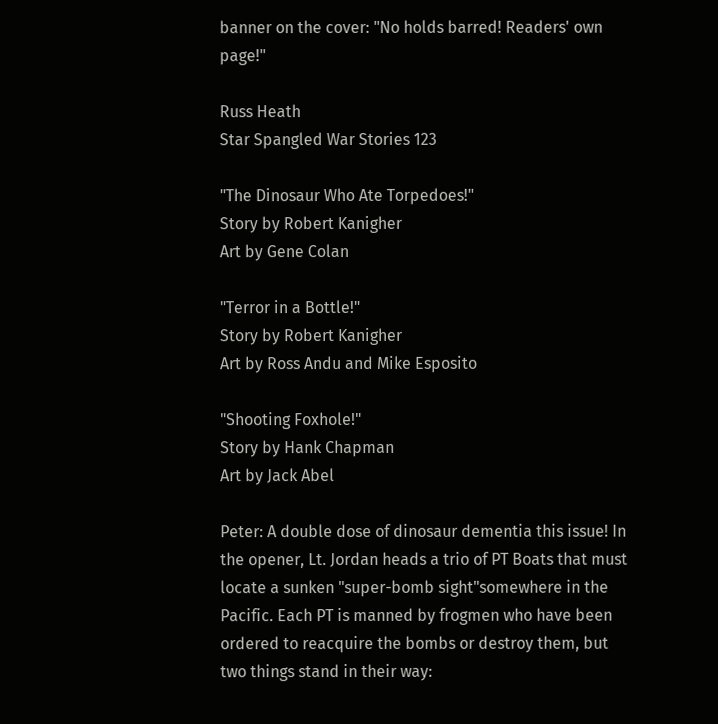banner on the cover: "No holds barred! Readers' own page!"

Russ Heath
Star Spangled War Stories 123

"The Dinosaur Who Ate Torpedoes!"
Story by Robert Kanigher
Art by Gene Colan

"Terror in a Bottle!"
Story by Robert Kanigher
Art by Ross Andu and Mike Esposito

"Shooting Foxhole!"
Story by Hank Chapman
Art by Jack Abel

Peter: A double dose of dinosaur dementia this issue! In the opener, Lt. Jordan heads a trio of PT Boats that must locate a sunken "super-bomb sight"somewhere in the Pacific. Each PT is manned by frogmen who have been ordered to reacquire the bombs or destroy them, but two things stand in their way: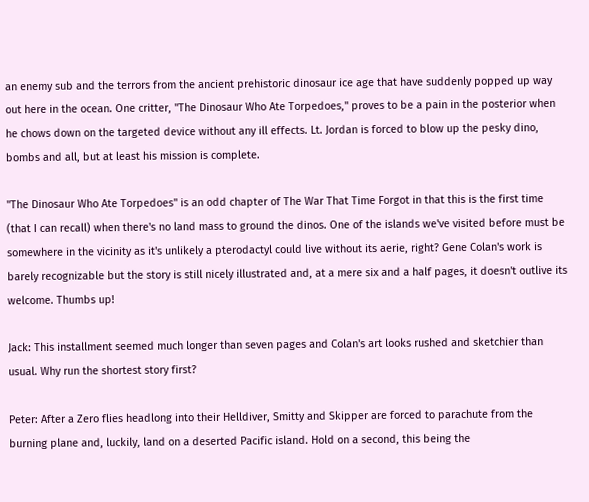an enemy sub and the terrors from the ancient prehistoric dinosaur ice age that have suddenly popped up way out here in the ocean. One critter, "The Dinosaur Who Ate Torpedoes," proves to be a pain in the posterior when he chows down on the targeted device without any ill effects. Lt. Jordan is forced to blow up the pesky dino, bombs and all, but at least his mission is complete.

"The Dinosaur Who Ate Torpedoes" is an odd chapter of The War That Time Forgot in that this is the first time (that I can recall) when there's no land mass to ground the dinos. One of the islands we've visited before must be somewhere in the vicinity as it's unlikely a pterodactyl could live without its aerie, right? Gene Colan's work is barely recognizable but the story is still nicely illustrated and, at a mere six and a half pages, it doesn't outlive its welcome. Thumbs up!

Jack: This installment seemed much longer than seven pages and Colan's art looks rushed and sketchier than usual. Why run the shortest story first?

Peter: After a Zero flies headlong into their Helldiver, Smitty and Skipper are forced to parachute from the burning plane and, luckily, land on a deserted Pacific island. Hold on a second, this being the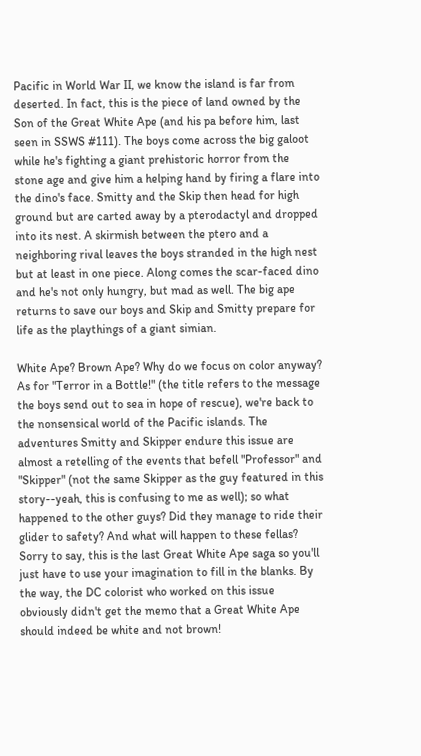Pacific in World War II, we know the island is far from deserted. In fact, this is the piece of land owned by the Son of the Great White Ape (and his pa before him, last seen in SSWS #111). The boys come across the big galoot while he's fighting a giant prehistoric horror from the stone age and give him a helping hand by firing a flare into the dino's face. Smitty and the Skip then head for high ground but are carted away by a pterodactyl and dropped into its nest. A skirmish between the ptero and a neighboring rival leaves the boys stranded in the high nest but at least in one piece. Along comes the scar-faced dino and he's not only hungry, but mad as well. The big ape returns to save our boys and Skip and Smitty prepare for life as the playthings of a giant simian.

White Ape? Brown Ape? Why do we focus on color anyway?
As for "Terror in a Bottle!" (the title refers to the message the boys send out to sea in hope of rescue), we're back to the nonsensical world of the Pacific islands. The adventures Smitty and Skipper endure this issue are almost a retelling of the events that befell "Professor" and "Skipper" (not the same Skipper as the guy featured in this story--yeah, this is confusing to me as well); so what happened to the other guys? Did they manage to ride their glider to safety? And what will happen to these fellas? Sorry to say, this is the last Great White Ape saga so you'll just have to use your imagination to fill in the blanks. By the way, the DC colorist who worked on this issue obviously didn't get the memo that a Great White Ape should indeed be white and not brown!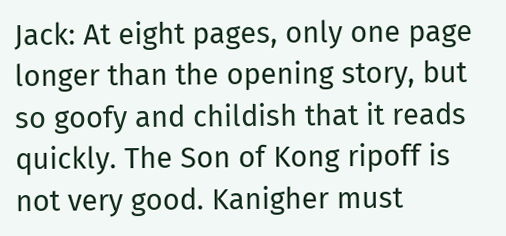Jack: At eight pages, only one page longer than the opening story, but so goofy and childish that it reads quickly. The Son of Kong ripoff is not very good. Kanigher must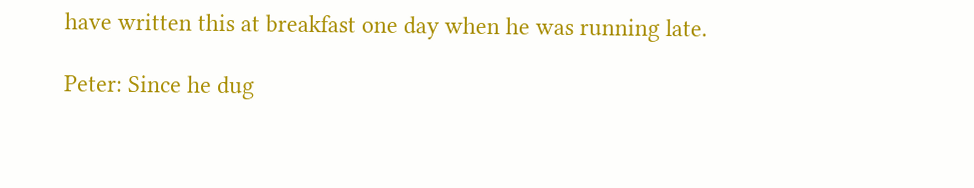have written this at breakfast one day when he was running late.

Peter: Since he dug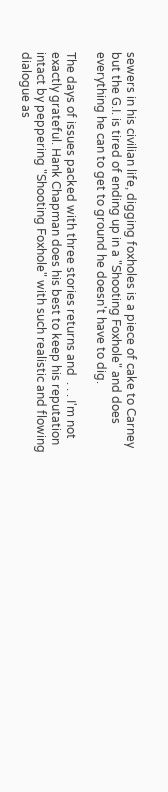sewers in his civilian life, digging foxholes is a piece of cake to Carney but the G.I. is tired of ending up in a "Shooting Foxhole" and does everything he can to get to ground he doesn't have to dig.

The days of issues packed with three stories returns and  . . . I'm not exactly grateful. Hank Chapman does his best to keep his reputation intact by peppering "Shooting Foxhole" with such realistic and flowing dialogue as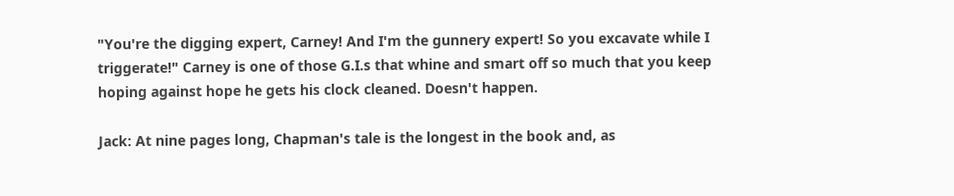"You're the digging expert, Carney! And I'm the gunnery expert! So you excavate while I triggerate!" Carney is one of those G.I.s that whine and smart off so much that you keep hoping against hope he gets his clock cleaned. Doesn't happen.

Jack: At nine pages long, Chapman's tale is the longest in the book and, as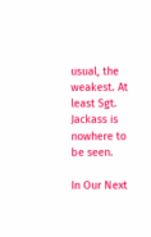usual, the weakest. At least Sgt. Jackass is nowhere to be seen.

In Our Next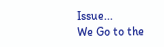Issue...
We Go to the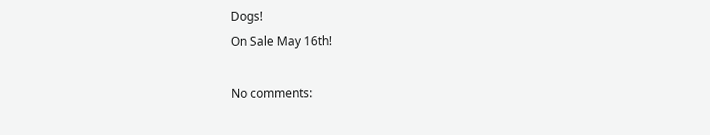Dogs!
On Sale May 16th!

No comments: